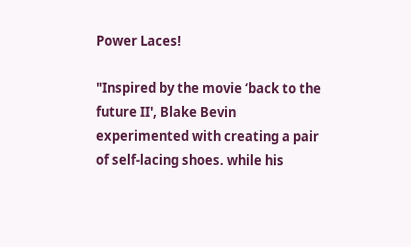Power Laces!

"Inspired by the movie ‘back to the future II', Blake Bevin experimented with creating a pair of self-lacing shoes. while his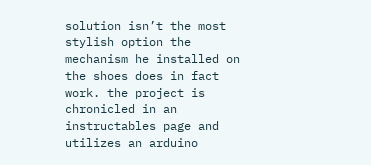solution isn’t the most stylish option the mechanism he installed on the shoes does in fact work. the project is chronicled in an instructables page and utilizes an arduino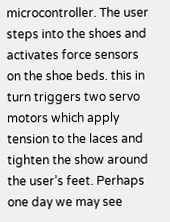microcontroller. The user steps into the shoes and activates force sensors on the shoe beds. this in turn triggers two servo motors which apply tension to the laces and tighten the show around the user’s feet. Perhaps one day we may see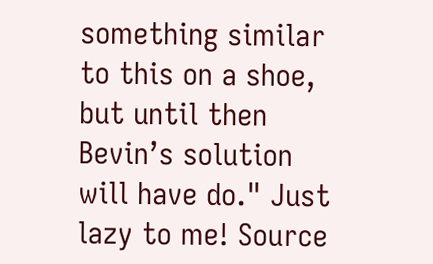something similar to this on a shoe, but until then Bevin’s solution will have do." Just lazy to me! Source